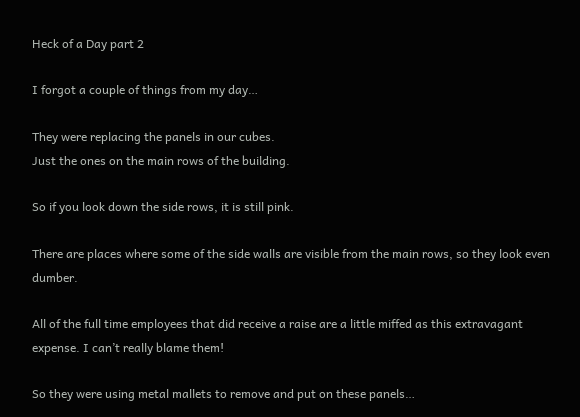Heck of a Day part 2

I forgot a couple of things from my day…

They were replacing the panels in our cubes.
Just the ones on the main rows of the building.

So if you look down the side rows, it is still pink.

There are places where some of the side walls are visible from the main rows, so they look even dumber.

All of the full time employees that did receive a raise are a little miffed as this extravagant expense. I can’t really blame them!

So they were using metal mallets to remove and put on these panels…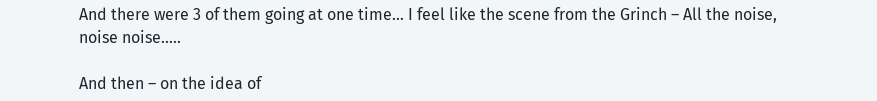And there were 3 of them going at one time… I feel like the scene from the Grinch – All the noise, noise noise…..

And then – on the idea of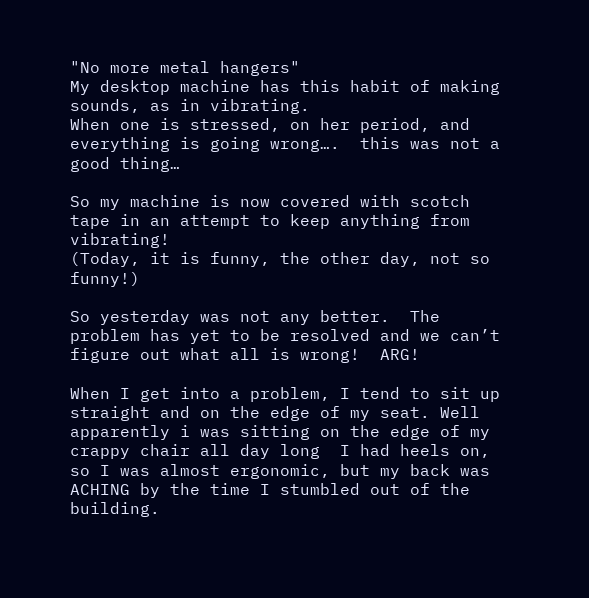"No more metal hangers"
My desktop machine has this habit of making sounds, as in vibrating.
When one is stressed, on her period, and everything is going wrong….  this was not a good thing…

So my machine is now covered with scotch tape in an attempt to keep anything from vibrating!
(Today, it is funny, the other day, not so funny!)

So yesterday was not any better.  The problem has yet to be resolved and we can’t figure out what all is wrong!  ARG!

When I get into a problem, I tend to sit up straight and on the edge of my seat. Well apparently i was sitting on the edge of my crappy chair all day long  I had heels on, so I was almost ergonomic, but my back was ACHING by the time I stumbled out of the building.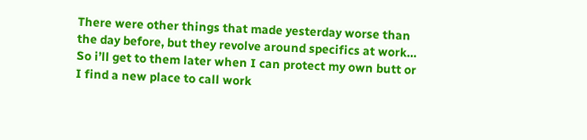There were other things that made yesterday worse than the day before, but they revolve around specifics at work… So i’ll get to them later when I can protect my own butt or I find a new place to call work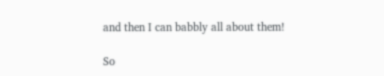and then I can babbly all about them!

So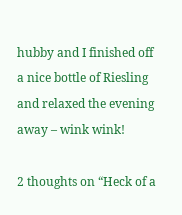hubby and I finished off a nice bottle of Riesling and relaxed the evening away – wink wink!

2 thoughts on “Heck of a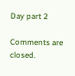Day part 2

Comments are closed.